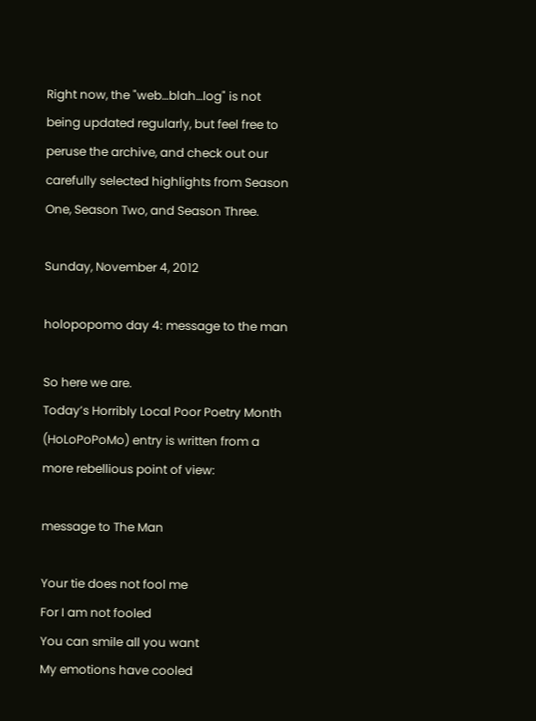Right now, the "web…blah…log" is not being updated regularly, but feel free to peruse the archive, and check out our carefully selected highlights from Season One, Season Two, and Season Three.

Sunday, November 4, 2012

holopopomo day 4: message to the man

So here we are.
Today’s Horribly Local Poor Poetry Month (HoLoPoPoMo) entry is written from a more rebellious point of view:

message to The Man

Your tie does not fool me
For I am not fooled
You can smile all you want
My emotions have cooled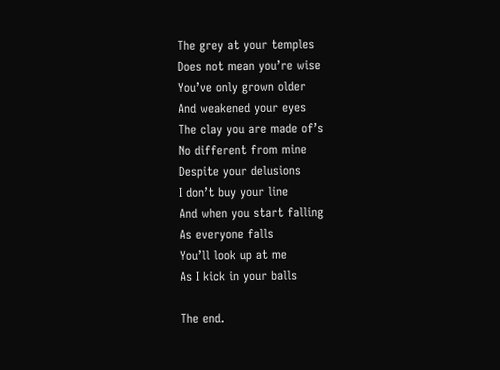The grey at your temples
Does not mean you’re wise
You’ve only grown older
And weakened your eyes
The clay you are made of’s
No different from mine
Despite your delusions
I don’t buy your line
And when you start falling
As everyone falls
You’ll look up at me
As I kick in your balls

The end.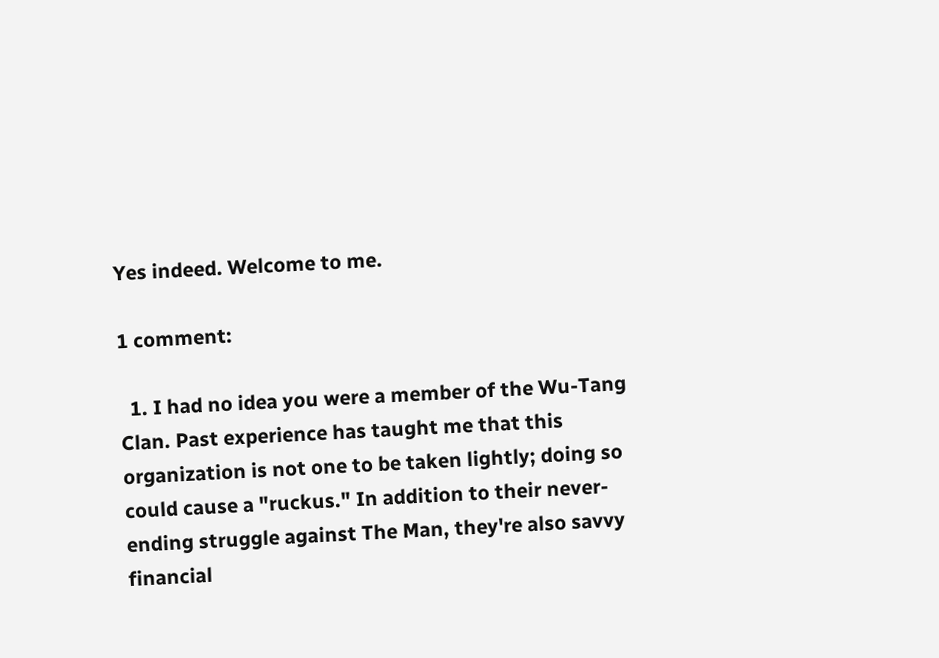Yes indeed. Welcome to me.

1 comment:

  1. I had no idea you were a member of the Wu-Tang Clan. Past experience has taught me that this organization is not one to be taken lightly; doing so could cause a "ruckus." In addition to their never-ending struggle against The Man, they're also savvy financial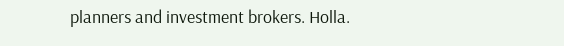planners and investment brokers. Holla.